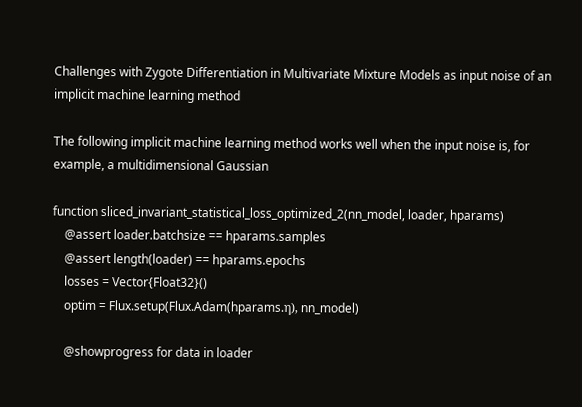Challenges with Zygote Differentiation in Multivariate Mixture Models as input noise of an implicit machine learning method

The following implicit machine learning method works well when the input noise is, for example, a multidimensional Gaussian

function sliced_invariant_statistical_loss_optimized_2(nn_model, loader, hparams)
    @assert loader.batchsize == hparams.samples
    @assert length(loader) == hparams.epochs
    losses = Vector{Float32}()
    optim = Flux.setup(Flux.Adam(hparams.η), nn_model)

    @showprogress for data in loader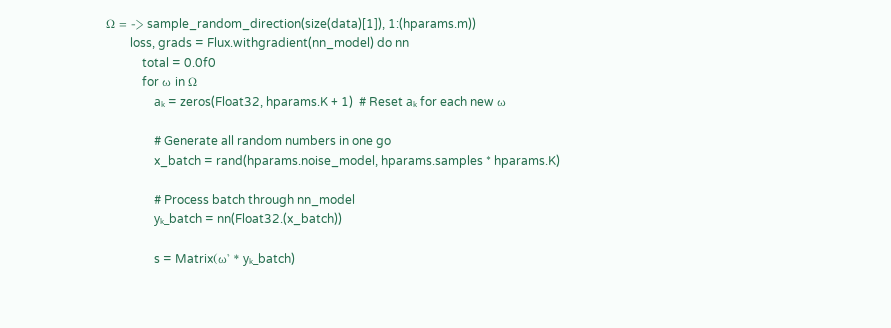Ω = -> sample_random_direction(size(data)[1]), 1:(hparams.m))
        loss, grads = Flux.withgradient(nn_model) do nn
            total = 0.0f0
            for ω in Ω
                aₖ = zeros(Float32, hparams.K + 1)  # Reset aₖ for each new ω

                # Generate all random numbers in one go
                x_batch = rand(hparams.noise_model, hparams.samples * hparams.K)

                # Process batch through nn_model
                yₖ_batch = nn(Float32.(x_batch))

                s = Matrix(ω' * yₖ_batch)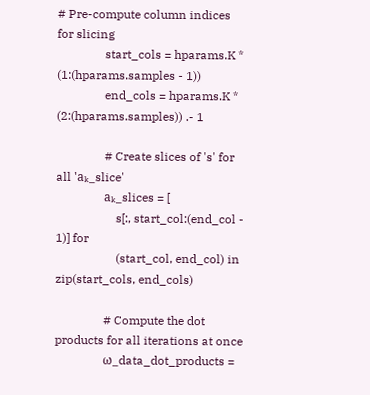# Pre-compute column indices for slicing
                start_cols = hparams.K * (1:(hparams.samples - 1))
                end_cols = hparams.K * (2:(hparams.samples)) .- 1

                # Create slices of 's' for all 'aₖ_slice'
                aₖ_slices = [
                    s[:, start_col:(end_col - 1)] for
                    (start_col, end_col) in zip(start_cols, end_cols)

                # Compute the dot products for all iterations at once
                ω_data_dot_products =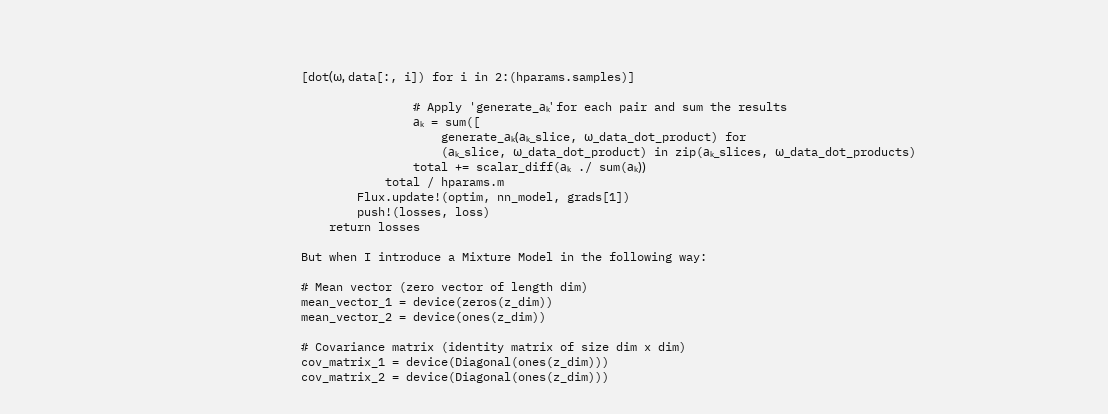[dot(ω, data[:, i]) for i in 2:(hparams.samples)]

                # Apply 'generate_aₖ' for each pair and sum the results
                aₖ = sum([
                    generate_aₖ(aₖ_slice, ω_data_dot_product) for
                    (aₖ_slice, ω_data_dot_product) in zip(aₖ_slices, ω_data_dot_products)
                total += scalar_diff(aₖ ./ sum(aₖ))
            total / hparams.m
        Flux.update!(optim, nn_model, grads[1])
        push!(losses, loss)
    return losses

But when I introduce a Mixture Model in the following way:

# Mean vector (zero vector of length dim)
mean_vector_1 = device(zeros(z_dim))
mean_vector_2 = device(ones(z_dim))

# Covariance matrix (identity matrix of size dim x dim)
cov_matrix_1 = device(Diagonal(ones(z_dim)))
cov_matrix_2 = device(Diagonal(ones(z_dim)))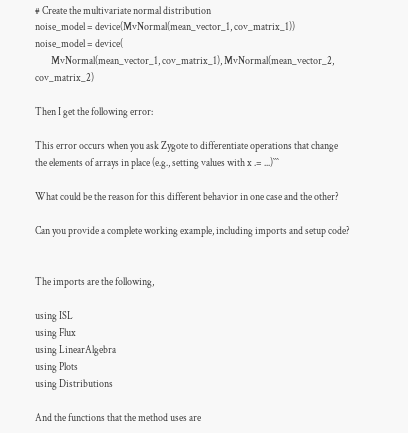# Create the multivariate normal distribution
noise_model = device(MvNormal(mean_vector_1, cov_matrix_1))
noise_model = device(
        MvNormal(mean_vector_1, cov_matrix_1), MvNormal(mean_vector_2, cov_matrix_2)

Then I get the following error:

This error occurs when you ask Zygote to differentiate operations that change
the elements of arrays in place (e.g., setting values with x .= ...)```

What could be the reason for this different behavior in one case and the other?

Can you provide a complete working example, including imports and setup code?


The imports are the following,

using ISL
using Flux
using LinearAlgebra
using Plots
using Distributions

And the functions that the method uses are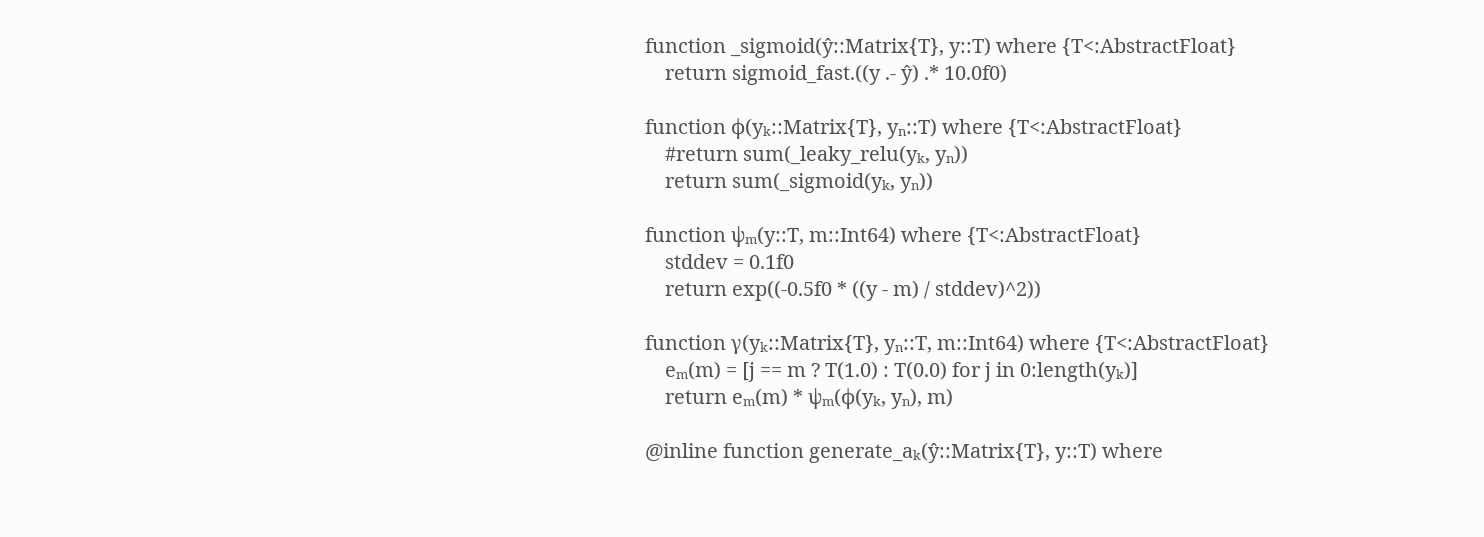function _sigmoid(ŷ::Matrix{T}, y::T) where {T<:AbstractFloat}
    return sigmoid_fast.((y .- ŷ) .* 10.0f0)

function ϕ(yₖ::Matrix{T}, yₙ::T) where {T<:AbstractFloat}
    #return sum(_leaky_relu(yₖ, yₙ))
    return sum(_sigmoid(yₖ, yₙ))

function ψₘ(y::T, m::Int64) where {T<:AbstractFloat}
    stddev = 0.1f0
    return exp((-0.5f0 * ((y - m) / stddev)^2))

function γ(yₖ::Matrix{T}, yₙ::T, m::Int64) where {T<:AbstractFloat}
    eₘ(m) = [j == m ? T(1.0) : T(0.0) for j in 0:length(yₖ)]
    return eₘ(m) * ψₘ(ϕ(yₖ, yₙ), m)

@inline function generate_aₖ(ŷ::Matrix{T}, y::T) where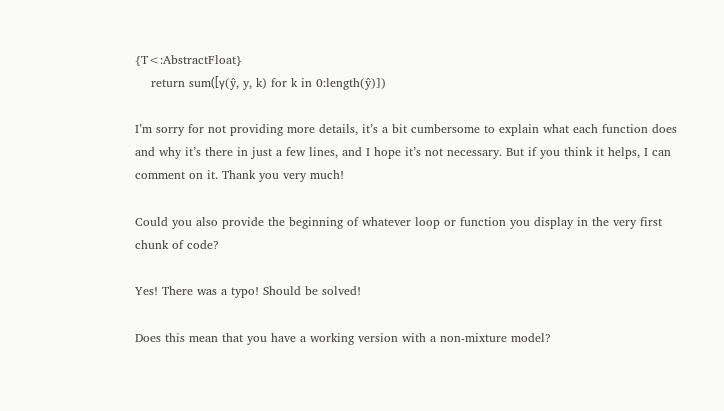{T<:AbstractFloat}
    return sum([γ(ŷ, y, k) for k in 0:length(ŷ)])

I’m sorry for not providing more details, it’s a bit cumbersome to explain what each function does and why it’s there in just a few lines, and I hope it’s not necessary. But if you think it helps, I can comment on it. Thank you very much!

Could you also provide the beginning of whatever loop or function you display in the very first chunk of code?

Yes! There was a typo! Should be solved!

Does this mean that you have a working version with a non-mixture model?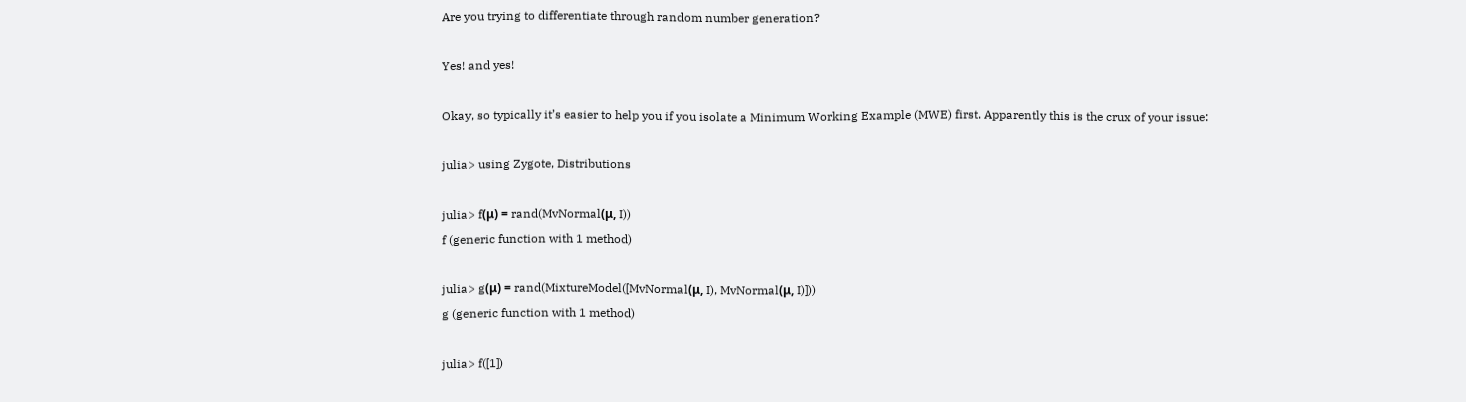Are you trying to differentiate through random number generation?

Yes! and yes!

Okay, so typically it’s easier to help you if you isolate a Minimum Working Example (MWE) first. Apparently this is the crux of your issue:

julia> using Zygote, Distributions

julia> f(μ) = rand(MvNormal(μ, I))
f (generic function with 1 method)

julia> g(μ) = rand(MixtureModel([MvNormal(μ, I), MvNormal(μ, I)]))
g (generic function with 1 method)

julia> f([1])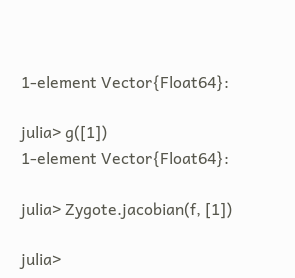1-element Vector{Float64}:

julia> g([1])
1-element Vector{Float64}:

julia> Zygote.jacobian(f, [1])

julia>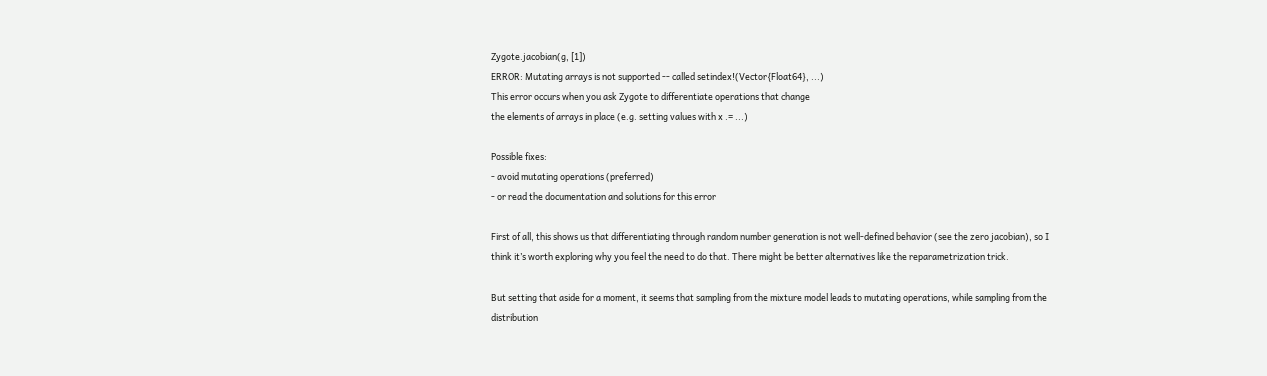Zygote.jacobian(g, [1])
ERROR: Mutating arrays is not supported -- called setindex!(Vector{Float64}, ...)
This error occurs when you ask Zygote to differentiate operations that change
the elements of arrays in place (e.g. setting values with x .= ...)

Possible fixes:
- avoid mutating operations (preferred)
- or read the documentation and solutions for this error

First of all, this shows us that differentiating through random number generation is not well-defined behavior (see the zero jacobian), so I think it’s worth exploring why you feel the need to do that. There might be better alternatives like the reparametrization trick.

But setting that aside for a moment, it seems that sampling from the mixture model leads to mutating operations, while sampling from the distribution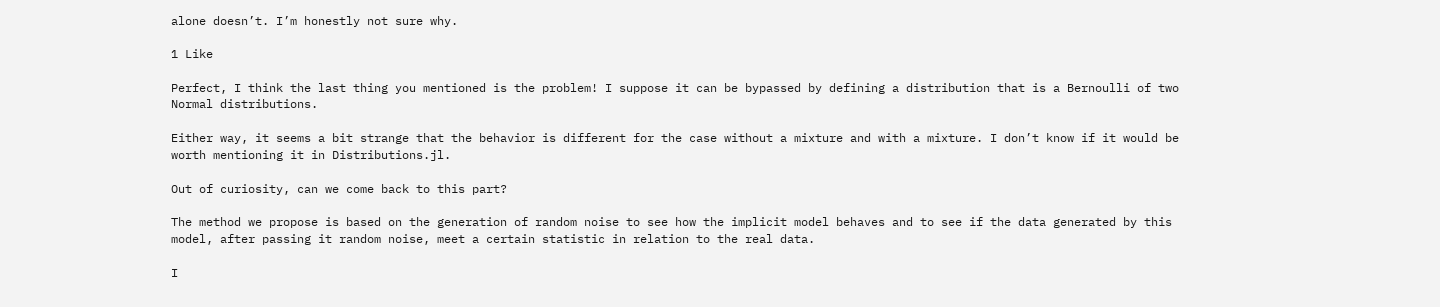alone doesn’t. I’m honestly not sure why.

1 Like

Perfect, I think the last thing you mentioned is the problem! I suppose it can be bypassed by defining a distribution that is a Bernoulli of two Normal distributions.

Either way, it seems a bit strange that the behavior is different for the case without a mixture and with a mixture. I don’t know if it would be worth mentioning it in Distributions.jl.

Out of curiosity, can we come back to this part?

The method we propose is based on the generation of random noise to see how the implicit model behaves and to see if the data generated by this model, after passing it random noise, meet a certain statistic in relation to the real data.

I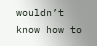wouldn’t know how to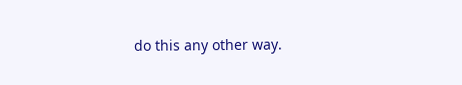do this any other way.